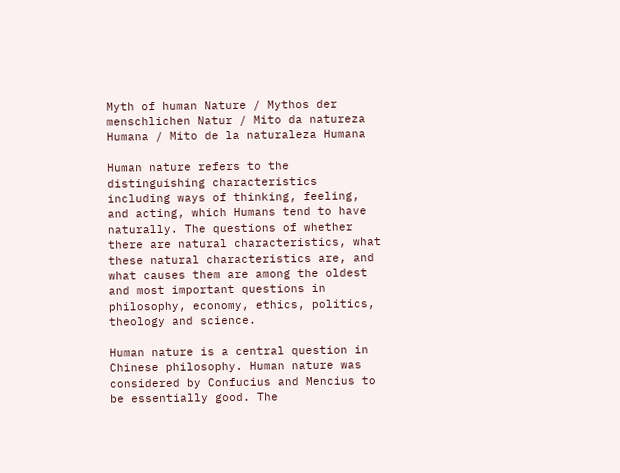Myth of human Nature / Mythos der menschlichen Natur / Mito da natureza Humana / Mito de la naturaleza Humana

Human nature refers to the distinguishing characteristics including ways of thinking, feeling, and acting, which Humans tend to have naturally. The questions of whether there are natural characteristics, what these natural characteristics are, and what causes them are among the oldest and most important questions in philosophy, economy, ethics, politics, theology and science.

Human nature is a central question in Chinese philosophy. Human nature was considered by Confucius and Mencius to be essentially good. The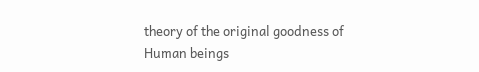theory of the original goodness of Human beings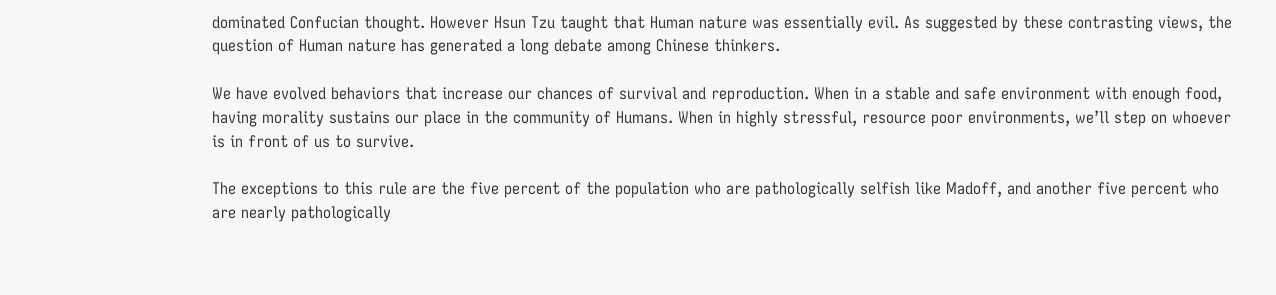dominated Confucian thought. However Hsun Tzu taught that Human nature was essentially evil. As suggested by these contrasting views, the question of Human nature has generated a long debate among Chinese thinkers.

We have evolved behaviors that increase our chances of survival and reproduction. When in a stable and safe environment with enough food, having morality sustains our place in the community of Humans. When in highly stressful, resource poor environments, we’ll step on whoever is in front of us to survive.

The exceptions to this rule are the five percent of the population who are pathologically selfish like Madoff, and another five percent who are nearly pathologically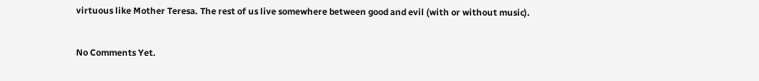virtuous like Mother Teresa. The rest of us live somewhere between good and evil (with or without music).

No Comments Yet.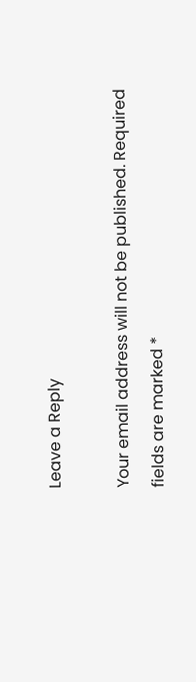Leave a Reply

Your email address will not be published. Required fields are marked *